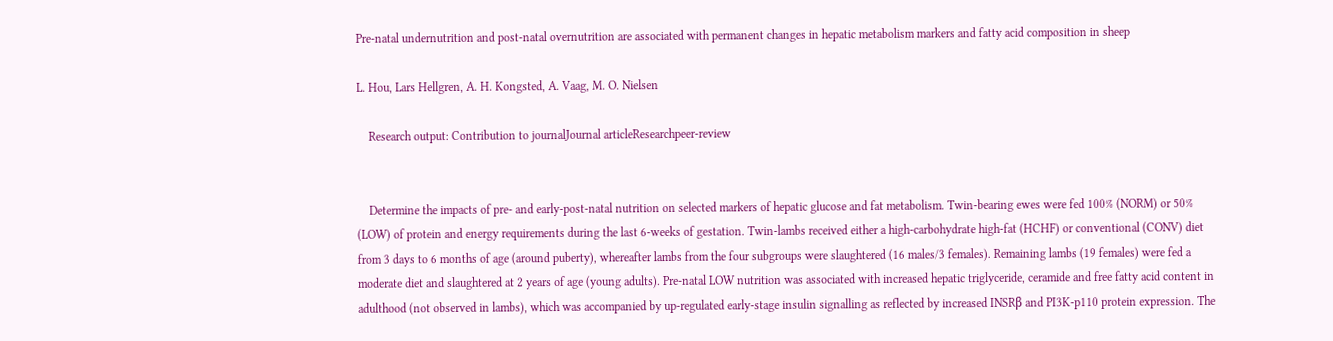Pre‐natal undernutrition and post‐natal overnutrition are associated with permanent changes in hepatic metabolism markers and fatty acid composition in sheep

L. Hou, Lars Hellgren, A. H. Kongsted, A. Vaag, M. O. Nielsen

    Research output: Contribution to journalJournal articleResearchpeer-review


    Determine the impacts of pre‐ and early‐post‐natal nutrition on selected markers of hepatic glucose and fat metabolism. Twin‐bearing ewes were fed 100% (NORM) or 50% (LOW) of protein and energy requirements during the last 6‐weeks of gestation. Twin‐lambs received either a high‐carbohydrate high‐fat (HCHF) or conventional (CONV) diet from 3 days to 6 months of age (around puberty), whereafter lambs from the four subgroups were slaughtered (16 males/3 females). Remaining lambs (19 females) were fed a moderate diet and slaughtered at 2 years of age (young adults). Pre‐natal LOW nutrition was associated with increased hepatic triglyceride, ceramide and free fatty acid content in adulthood (not observed in lambs), which was accompanied by up‐regulated early‐stage insulin signalling as reflected by increased INSRβ and PI3K‐p110 protein expression. The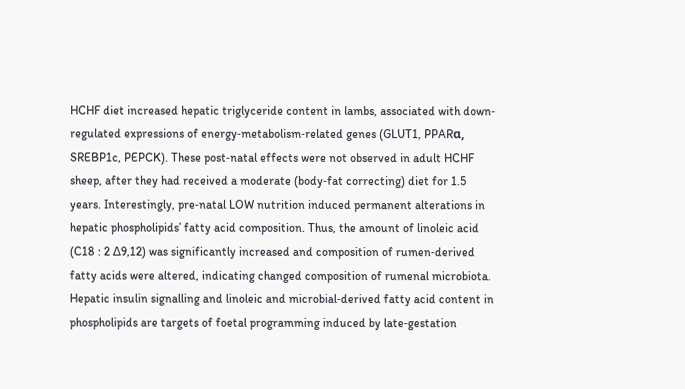HCHF diet increased hepatic triglyceride content in lambs, associated with down‐regulated expressions of energy‐metabolism‐related genes (GLUT1, PPARα, SREBP1c, PEPCK). These post‐natal effects were not observed in adult HCHF sheep, after they had received a moderate (body‐fat correcting) diet for 1.5 years. Interestingly, pre‐natal LOW nutrition induced permanent alterations in hepatic phospholipids’ fatty acid composition. Thus, the amount of linoleic acid (C18 : 2 ∆9,12) was significantly increased and composition of rumen‐derived fatty acids were altered, indicating changed composition of rumenal microbiota. Hepatic insulin signalling and linoleic and microbial‐derived fatty acid content in phospholipids are targets of foetal programming induced by late‐gestation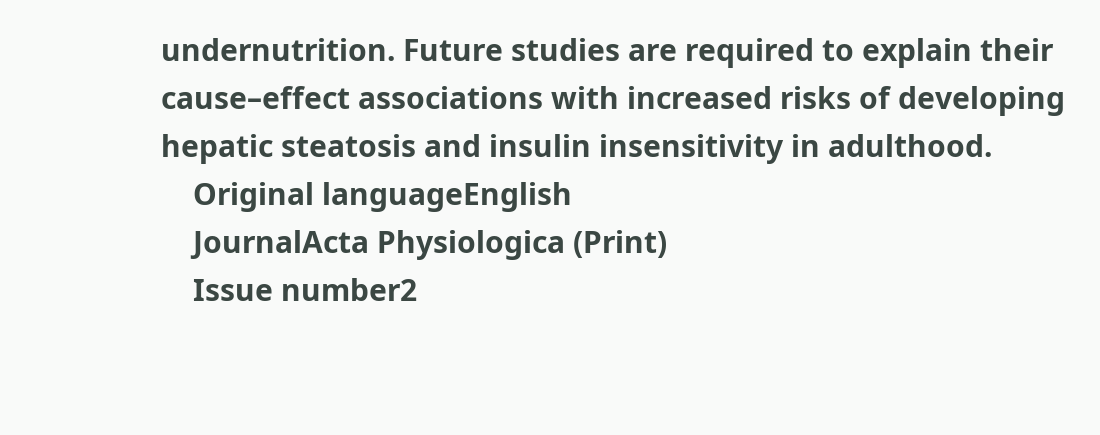undernutrition. Future studies are required to explain their cause–effect associations with increased risks of developing hepatic steatosis and insulin insensitivity in adulthood.
    Original languageEnglish
    JournalActa Physiologica (Print)
    Issue number2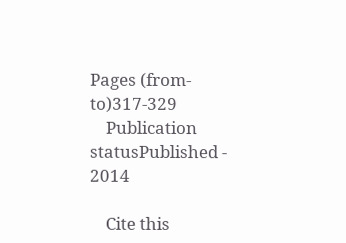Pages (from-to)317-329
    Publication statusPublished - 2014

    Cite this